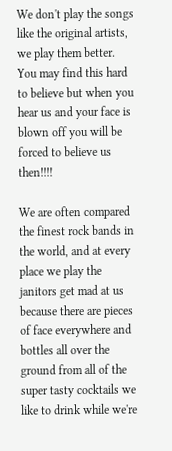We don't play the songs like the original artists, we play them better. You may find this hard to believe but when you hear us and your face is blown off you will be forced to believe us then!!!!

We are often compared the finest rock bands in the world, and at every place we play the janitors get mad at us because there are pieces of face everywhere and bottles all over the ground from all of the super tasty cocktails we like to drink while we're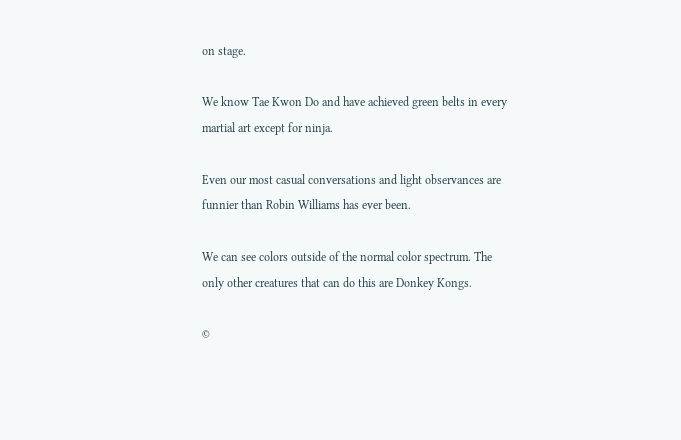on stage.

We know Tae Kwon Do and have achieved green belts in every martial art except for ninja.

Even our most casual conversations and light observances are funnier than Robin Williams has ever been.

We can see colors outside of the normal color spectrum. The only other creatures that can do this are Donkey Kongs.

©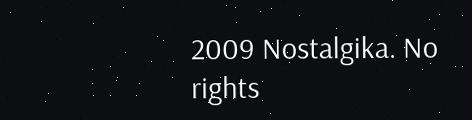2009 Nostalgika. No rights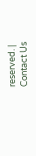reserved. | Contact Us